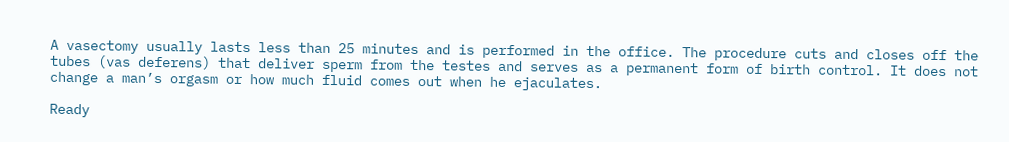A vasectomy usually lasts less than 25 minutes and is performed in the office. The procedure cuts and closes off the tubes (vas deferens) that deliver sperm from the testes and serves as a permanent form of birth control. It does not change a man’s orgasm or how much fluid comes out when he ejaculates.

Ready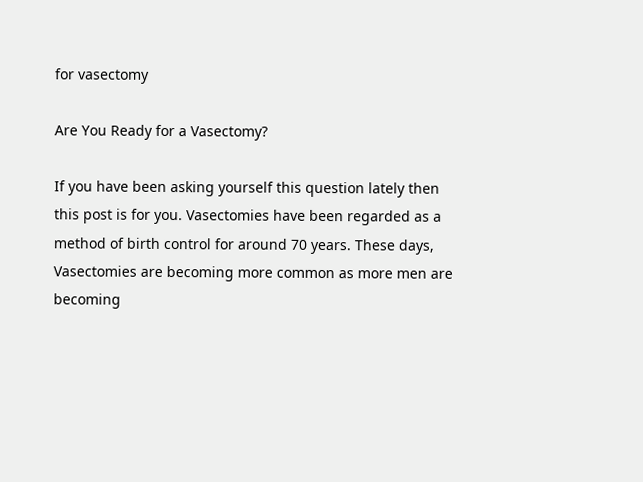for vasectomy

Are You Ready for a Vasectomy?

If you have been asking yourself this question lately then this post is for you. Vasectomies have been regarded as a method of birth control for around 70 years. These days, Vasectomies are becoming more common as more men are becoming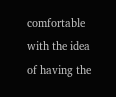comfortable with the idea of having the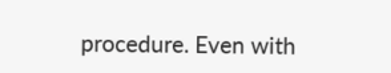procedure. Even with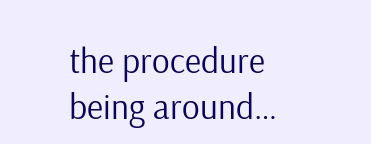the procedure being around…